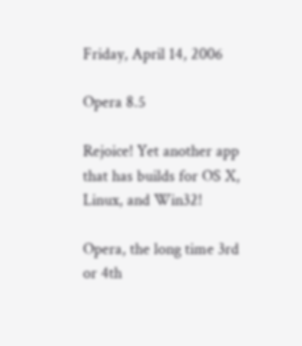Friday, April 14, 2006

Opera 8.5

Rejoice! Yet another app that has builds for OS X, Linux, and Win32!

Opera, the long time 3rd or 4th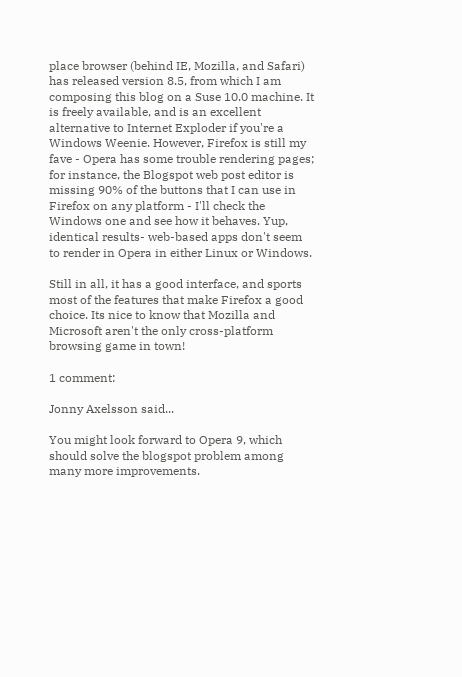place browser (behind IE, Mozilla, and Safari) has released version 8.5, from which I am composing this blog on a Suse 10.0 machine. It is freely available, and is an excellent alternative to Internet Exploder if you're a Windows Weenie. However, Firefox is still my fave - Opera has some trouble rendering pages; for instance, the Blogspot web post editor is missing 90% of the buttons that I can use in Firefox on any platform - I'll check the Windows one and see how it behaves. Yup, identical results- web-based apps don't seem to render in Opera in either Linux or Windows.

Still in all, it has a good interface, and sports most of the features that make Firefox a good choice. Its nice to know that Mozilla and Microsoft aren't the only cross-platform browsing game in town!

1 comment:

Jonny Axelsson said...

You might look forward to Opera 9, which should solve the blogspot problem among many more improvements.